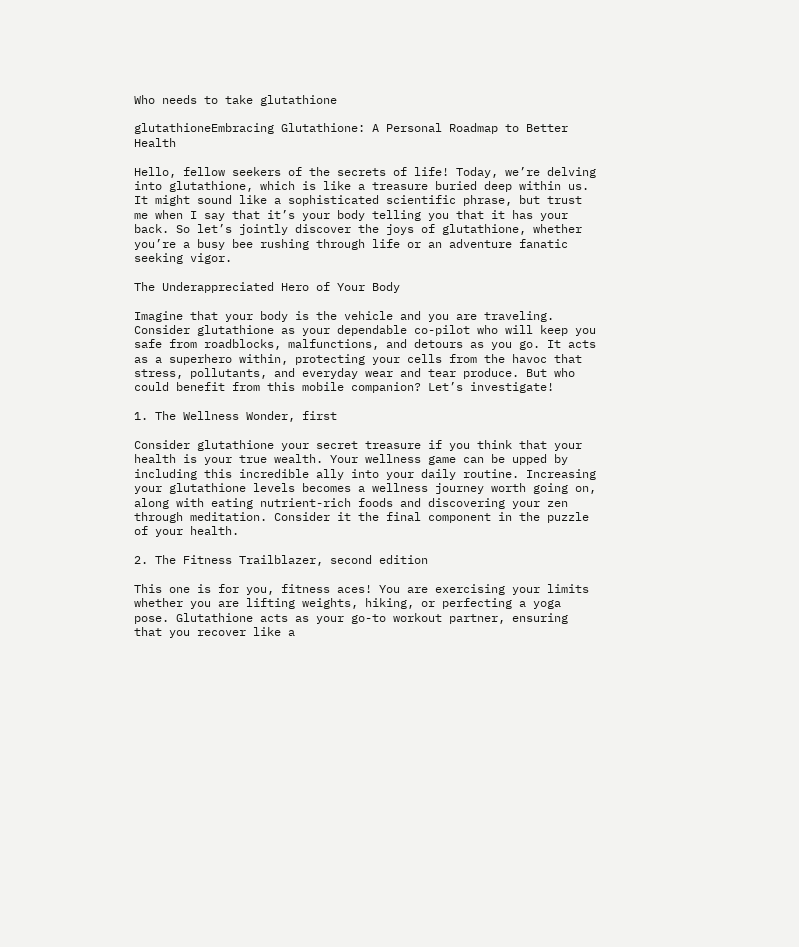Who needs to take glutathione

glutathioneEmbracing Glutathione: A Personal Roadmap to Better Health

Hello, fellow seekers of the secrets of life! Today, we’re delving into glutathione, which is like a treasure buried deep within us. It might sound like a sophisticated scientific phrase, but trust me when I say that it’s your body telling you that it has your back. So let’s jointly discover the joys of glutathione, whether you’re a busy bee rushing through life or an adventure fanatic seeking vigor.

The Underappreciated Hero of Your Body

Imagine that your body is the vehicle and you are traveling. Consider glutathione as your dependable co-pilot who will keep you safe from roadblocks, malfunctions, and detours as you go. It acts as a superhero within, protecting your cells from the havoc that stress, pollutants, and everyday wear and tear produce. But who could benefit from this mobile companion? Let’s investigate!

1. The Wellness Wonder, first

Consider glutathione your secret treasure if you think that your health is your true wealth. Your wellness game can be upped by including this incredible ally into your daily routine. Increasing your glutathione levels becomes a wellness journey worth going on, along with eating nutrient-rich foods and discovering your zen through meditation. Consider it the final component in the puzzle of your health.

2. The Fitness Trailblazer, second edition

This one is for you, fitness aces! You are exercising your limits whether you are lifting weights, hiking, or perfecting a yoga pose. Glutathione acts as your go-to workout partner, ensuring that you recover like a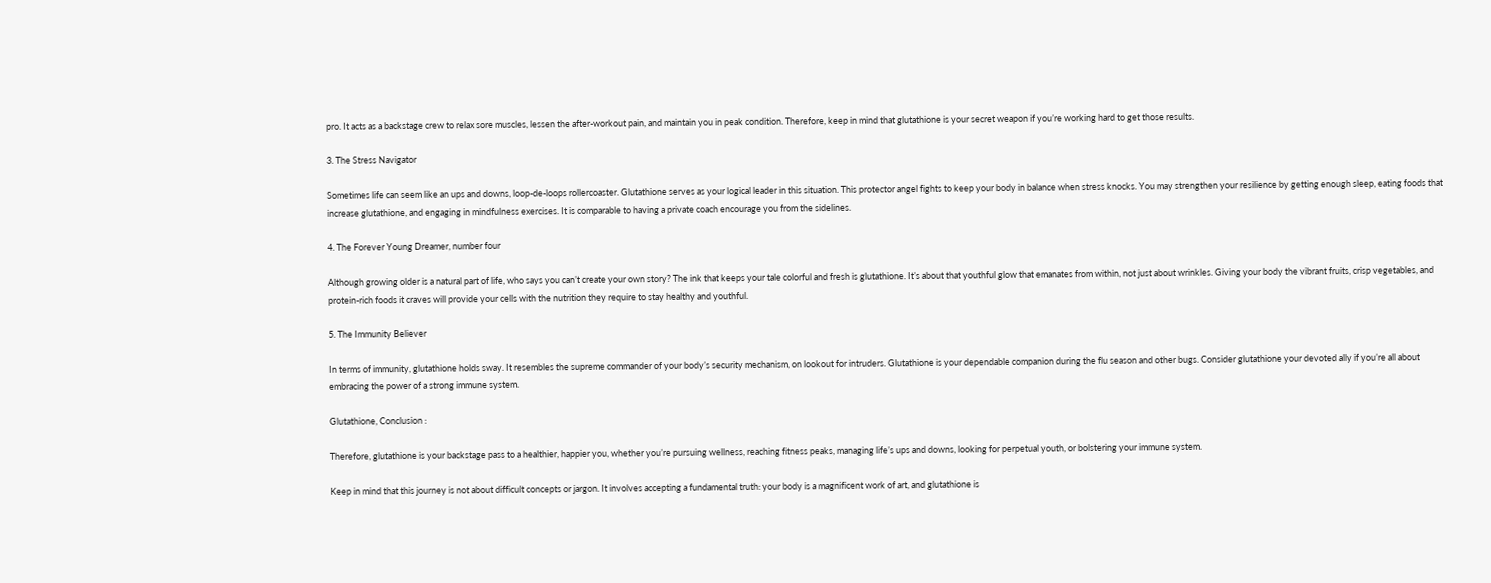pro. It acts as a backstage crew to relax sore muscles, lessen the after-workout pain, and maintain you in peak condition. Therefore, keep in mind that glutathione is your secret weapon if you’re working hard to get those results.

3. The Stress Navigator

Sometimes life can seem like an ups and downs, loop-de-loops rollercoaster. Glutathione serves as your logical leader in this situation. This protector angel fights to keep your body in balance when stress knocks. You may strengthen your resilience by getting enough sleep, eating foods that increase glutathione, and engaging in mindfulness exercises. It is comparable to having a private coach encourage you from the sidelines.

4. The Forever Young Dreamer, number four

Although growing older is a natural part of life, who says you can’t create your own story? The ink that keeps your tale colorful and fresh is glutathione. It’s about that youthful glow that emanates from within, not just about wrinkles. Giving your body the vibrant fruits, crisp vegetables, and protein-rich foods it craves will provide your cells with the nutrition they require to stay healthy and youthful.

5. The Immunity Believer

In terms of immunity, glutathione holds sway. It resembles the supreme commander of your body’s security mechanism, on lookout for intruders. Glutathione is your dependable companion during the flu season and other bugs. Consider glutathione your devoted ally if you’re all about embracing the power of a strong immune system.

Glutathione, Conclusion :

Therefore, glutathione is your backstage pass to a healthier, happier you, whether you’re pursuing wellness, reaching fitness peaks, managing life’s ups and downs, looking for perpetual youth, or bolstering your immune system.

Keep in mind that this journey is not about difficult concepts or jargon. It involves accepting a fundamental truth: your body is a magnificent work of art, and glutathione is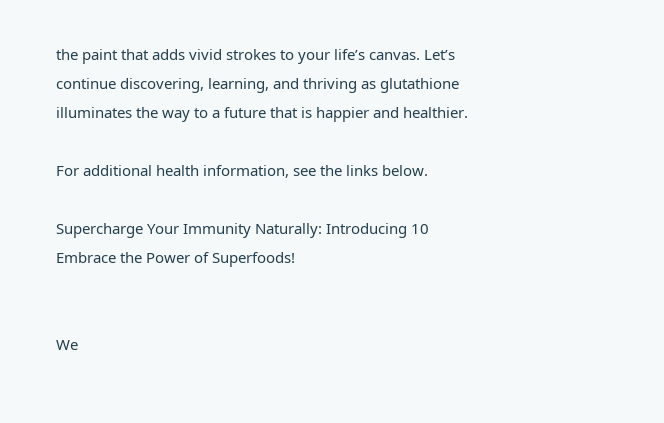the paint that adds vivid strokes to your life’s canvas. Let’s continue discovering, learning, and thriving as glutathione illuminates the way to a future that is happier and healthier.

For additional health information, see the links below.

Supercharge Your Immunity Naturally: Introducing 10 Embrace the Power of Superfoods!


We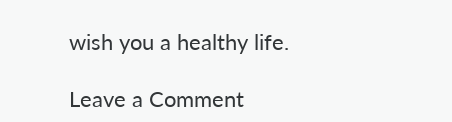wish you a healthy life.

Leave a Comment